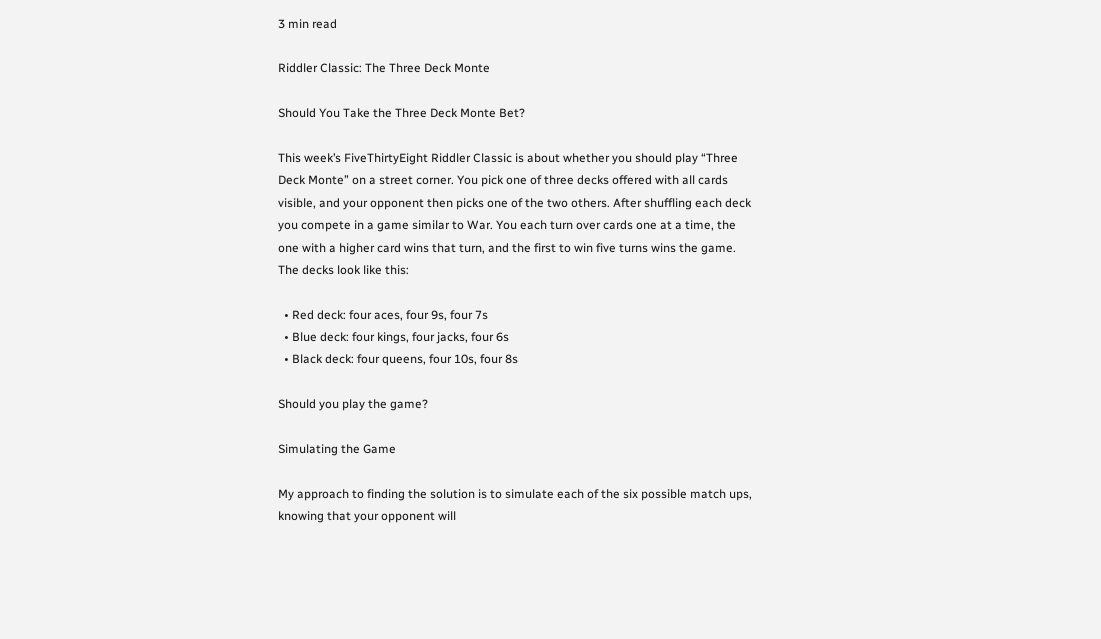3 min read

Riddler Classic: The Three Deck Monte

Should You Take the Three Deck Monte Bet?

This week’s FiveThirtyEight Riddler Classic is about whether you should play “Three Deck Monte” on a street corner. You pick one of three decks offered with all cards visible, and your opponent then picks one of the two others. After shuffling each deck you compete in a game similar to War. You each turn over cards one at a time, the one with a higher card wins that turn, and the first to win five turns wins the game. The decks look like this:

  • Red deck: four aces, four 9s, four 7s
  • Blue deck: four kings, four jacks, four 6s
  • Black deck: four queens, four 10s, four 8s

Should you play the game?

Simulating the Game

My approach to finding the solution is to simulate each of the six possible match ups, knowing that your opponent will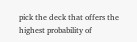pick the deck that offers the highest probability of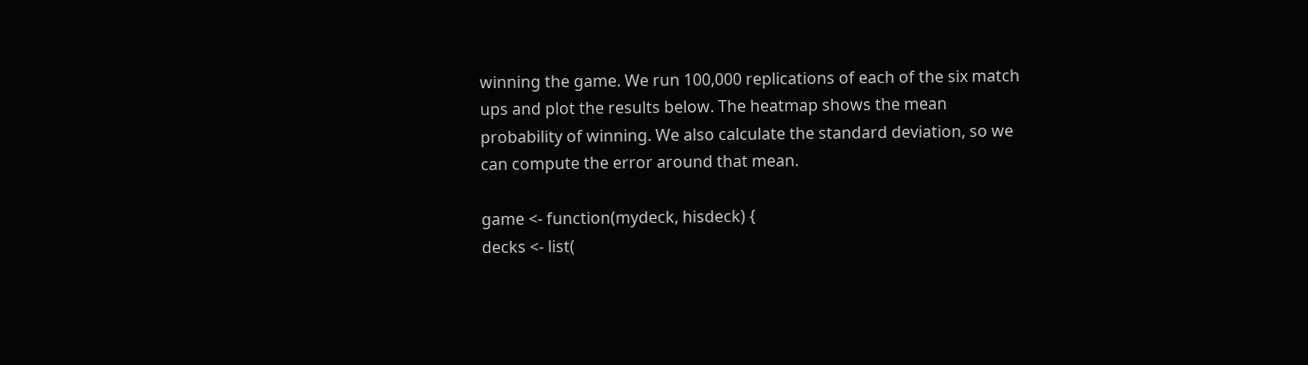winning the game. We run 100,000 replications of each of the six match ups and plot the results below. The heatmap shows the mean probability of winning. We also calculate the standard deviation, so we can compute the error around that mean.

game <- function(mydeck, hisdeck) {
decks <- list(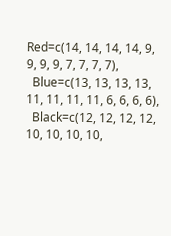Red=c(14, 14, 14, 14, 9, 9, 9, 9, 7, 7, 7, 7),
  Blue=c(13, 13, 13, 13, 11, 11, 11, 11, 6, 6, 6, 6),
  Black=c(12, 12, 12, 12, 10, 10, 10, 10,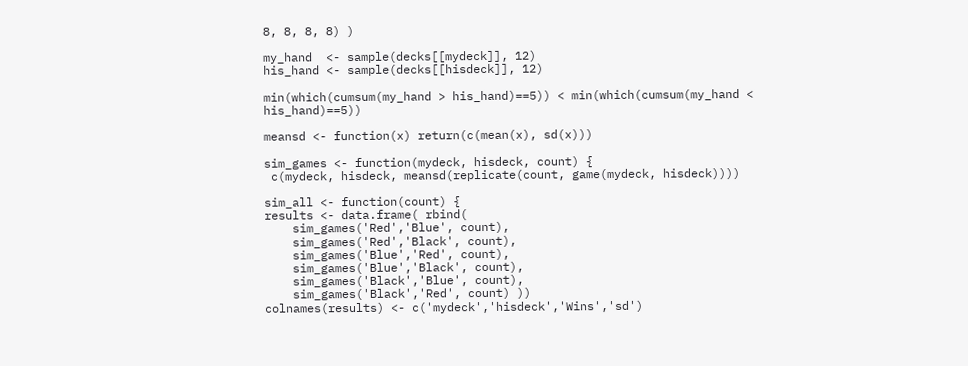8, 8, 8, 8) )

my_hand  <- sample(decks[[mydeck]], 12)
his_hand <- sample(decks[[hisdeck]], 12)

min(which(cumsum(my_hand > his_hand)==5)) < min(which(cumsum(my_hand < his_hand)==5))

meansd <- function(x) return(c(mean(x), sd(x)))

sim_games <- function(mydeck, hisdeck, count) {
 c(mydeck, hisdeck, meansd(replicate(count, game(mydeck, hisdeck))))

sim_all <- function(count) {
results <- data.frame( rbind(
    sim_games('Red','Blue', count),
    sim_games('Red','Black', count),
    sim_games('Blue','Red', count),
    sim_games('Blue','Black', count),
    sim_games('Black','Blue', count),
    sim_games('Black','Red', count) ))
colnames(results) <- c('mydeck','hisdeck','Wins','sd')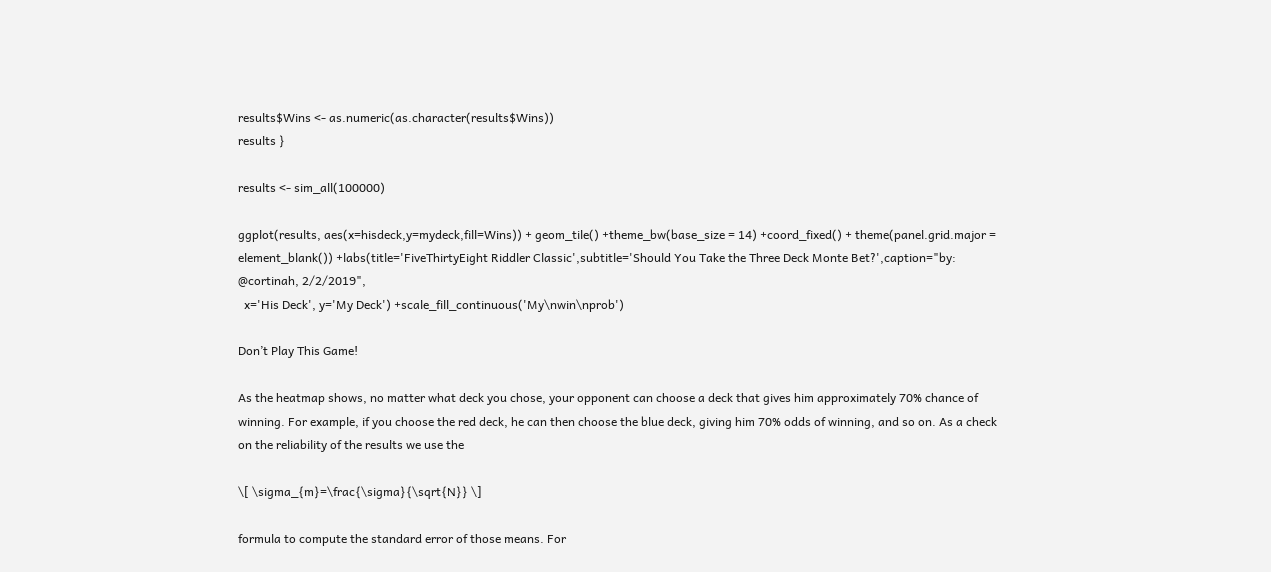results$Wins <- as.numeric(as.character(results$Wins))
results }

results <- sim_all(100000)

ggplot(results, aes(x=hisdeck,y=mydeck,fill=Wins)) + geom_tile() +theme_bw(base_size = 14) +coord_fixed() + theme(panel.grid.major = element_blank()) +labs(title='FiveThirtyEight Riddler Classic',subtitle='Should You Take the Three Deck Monte Bet?',caption="by: @cortinah, 2/2/2019",
  x='His Deck', y='My Deck') +scale_fill_continuous('My\nwin\nprob')

Don’t Play This Game!

As the heatmap shows, no matter what deck you chose, your opponent can choose a deck that gives him approximately 70% chance of winning. For example, if you choose the red deck, he can then choose the blue deck, giving him 70% odds of winning, and so on. As a check on the reliability of the results we use the

\[ \sigma_{m}=\frac{\sigma}{\sqrt{N}} \]

formula to compute the standard error of those means. For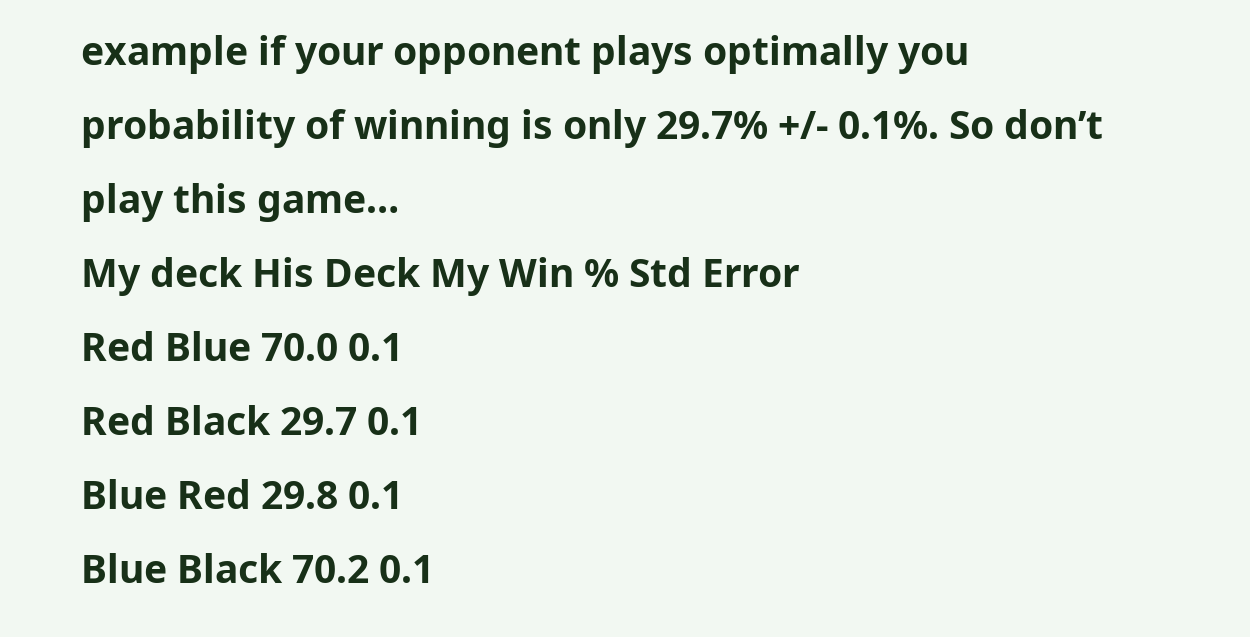example if your opponent plays optimally you probability of winning is only 29.7% +/- 0.1%. So don’t play this game…
My deck His Deck My Win % Std Error
Red Blue 70.0 0.1
Red Black 29.7 0.1
Blue Red 29.8 0.1
Blue Black 70.2 0.1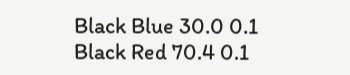Black Blue 30.0 0.1
Black Red 70.4 0.1